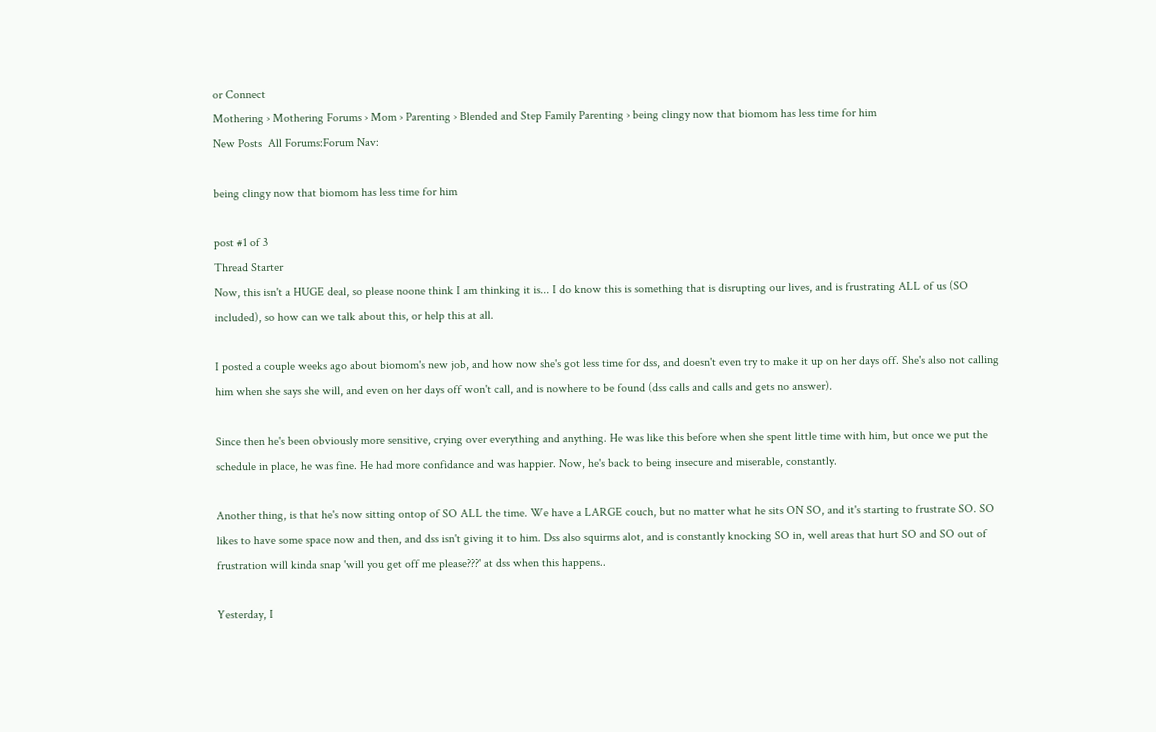or Connect
Mothering › Mothering Forums › Mom › Parenting › Blended and Step Family Parenting › being clingy now that biomom has less time for him
New Posts  All Forums:Forum Nav:

being clingy now that biomom has less time for him

post #1 of 3
Thread Starter
Now, this isn't a HUGE deal, so please noone think I am thinking it is... I do know this is something that is disrupting our lives, and is frustrating ALL of us (SO included), so how can we talk about this, or help this at all.

I posted a couple weeks ago about biomom's new job, and how now she's got less time for dss, and doesn't even try to make it up on her days off. She's also not calling him when she says she will, and even on her days off won't call, and is nowhere to be found (dss calls and calls and gets no answer).

Since then he's been obviously more sensitive, crying over everything and anything. He was like this before when she spent little time with him, but once we put the schedule in place, he was fine. He had more confidance and was happier. Now, he's back to being insecure and miserable, constantly.

Another thing, is that he's now sitting ontop of SO ALL the time. We have a LARGE couch, but no matter what he sits ON SO, and it's starting to frustrate SO. SO likes to have some space now and then, and dss isn't giving it to him. Dss also squirms alot, and is constantly knocking SO in, well areas that hurt SO and SO out of frustration will kinda snap 'will you get off me please???' at dss when this happens..

Yesterday, I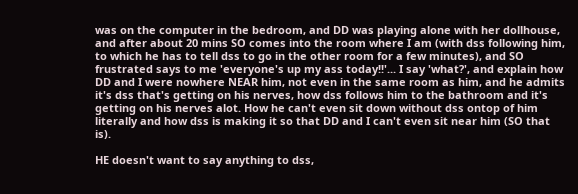was on the computer in the bedroom, and DD was playing alone with her dollhouse, and after about 20 mins SO comes into the room where I am (with dss following him, to which he has to tell dss to go in the other room for a few minutes), and SO frustrated says to me 'everyone's up my ass today!!'... I say 'what?', and explain how DD and I were nowhere NEAR him, not even in the same room as him, and he admits it's dss that's getting on his nerves, how dss follows him to the bathroom and it's getting on his nerves alot. How he can't even sit down without dss ontop of him literally and how dss is making it so that DD and I can't even sit near him (SO that is).

HE doesn't want to say anything to dss,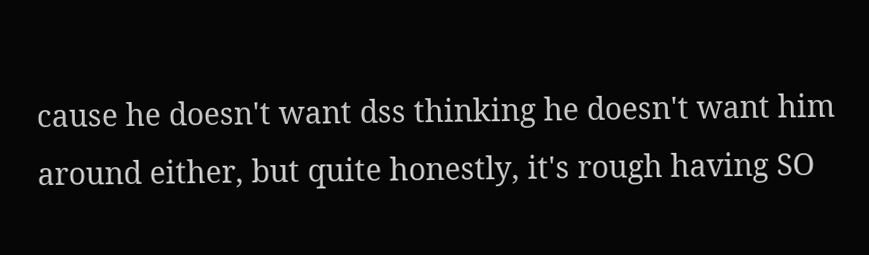cause he doesn't want dss thinking he doesn't want him around either, but quite honestly, it's rough having SO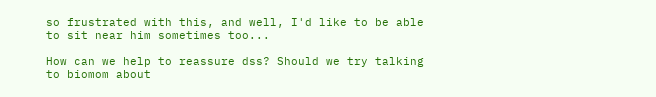so frustrated with this, and well, I'd like to be able to sit near him sometimes too...

How can we help to reassure dss? Should we try talking to biomom about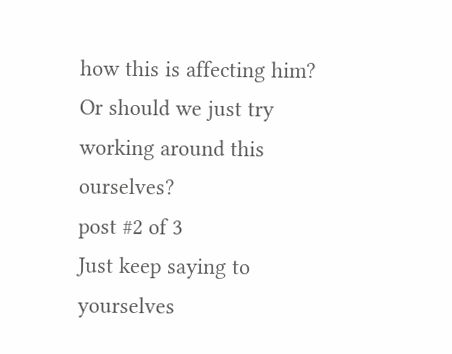how this is affecting him? Or should we just try working around this ourselves?
post #2 of 3
Just keep saying to yourselves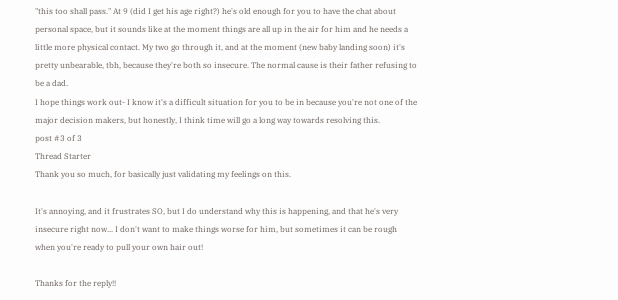"this too shall pass." At 9 (did I get his age right?) he's old enough for you to have the chat about personal space, but it sounds like at the moment things are all up in the air for him and he needs a little more physical contact. My two go through it, and at the moment (new baby landing soon) it's pretty unbearable, tbh, because they're both so insecure. The normal cause is their father refusing to be a dad.
I hope things work out- I know it's a difficult situation for you to be in because you're not one of the major decision makers, but honestly, I think time will go a long way towards resolving this.
post #3 of 3
Thread Starter
Thank you so much, for basically just validating my feelings on this.

It's annoying, and it frustrates SO, but I do understand why this is happening, and that he's very insecure right now... I don't want to make things worse for him, but sometimes it can be rough when you're ready to pull your own hair out!

Thanks for the reply!!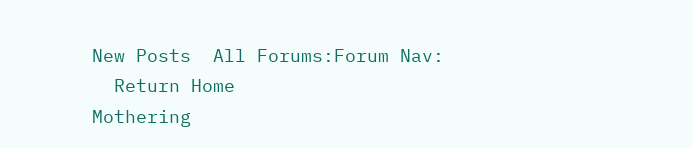New Posts  All Forums:Forum Nav:
  Return Home
Mothering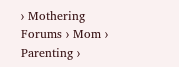› Mothering Forums › Mom › Parenting ›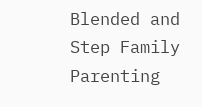Blended and Step Family Parenting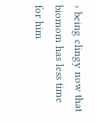› being clingy now that biomom has less time for him